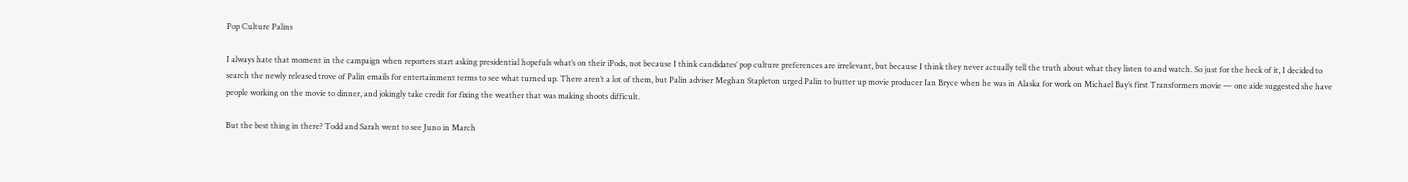Pop Culture Palins

I always hate that moment in the campaign when reporters start asking presidential hopefuls what’s on their iPods, not because I think candidates’ pop culture preferences are irrelevant, but because I think they never actually tell the truth about what they listen to and watch. So just for the heck of it, I decided to search the newly released trove of Palin emails for entertainment terms to see what turned up. There aren’t a lot of them, but Palin adviser Meghan Stapleton urged Palin to butter up movie producer Ian Bryce when he was in Alaska for work on Michael Bay’s first Transformers movie — one aide suggested she have people working on the movie to dinner, and jokingly take credit for fixing the weather that was making shoots difficult.

But the best thing in there? Todd and Sarah went to see Juno in March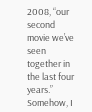2008, “our second movie we’ve seen together in the last four years.” Somehow, I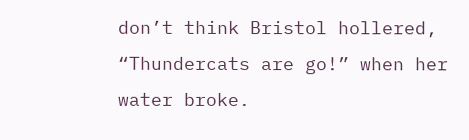don’t think Bristol hollered, “Thundercats are go!” when her water broke.